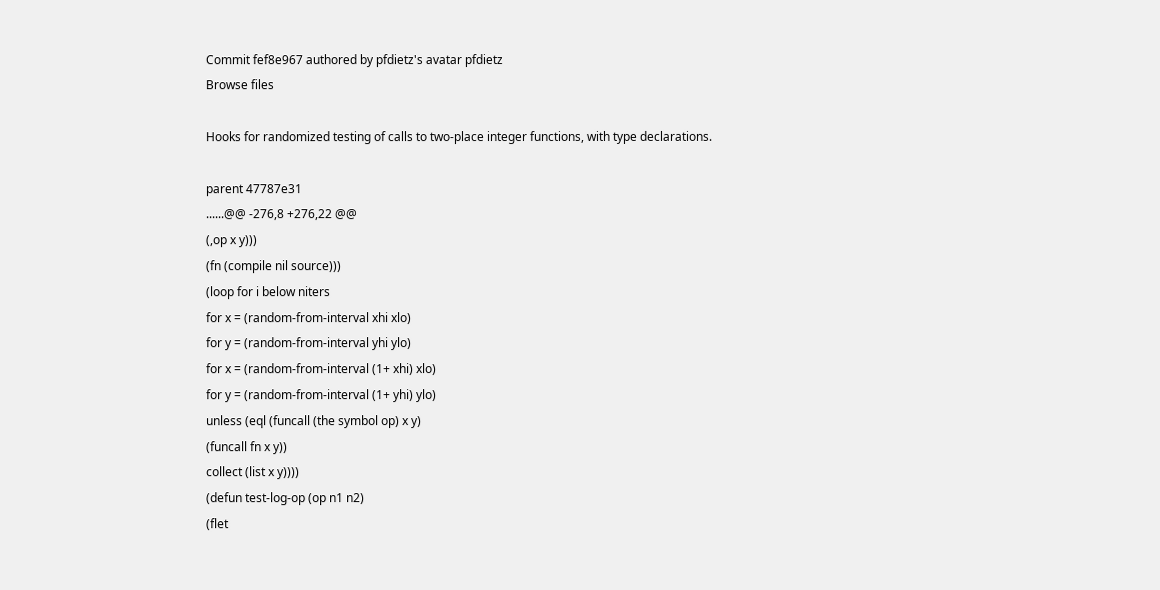Commit fef8e967 authored by pfdietz's avatar pfdietz
Browse files

Hooks for randomized testing of calls to two-place integer functions, with type declarations.

parent 47787e31
......@@ -276,8 +276,22 @@
(,op x y)))
(fn (compile nil source)))
(loop for i below niters
for x = (random-from-interval xhi xlo)
for y = (random-from-interval yhi ylo)
for x = (random-from-interval (1+ xhi) xlo)
for y = (random-from-interval (1+ yhi) ylo)
unless (eql (funcall (the symbol op) x y)
(funcall fn x y))
collect (list x y))))
(defun test-log-op (op n1 n2)
(flet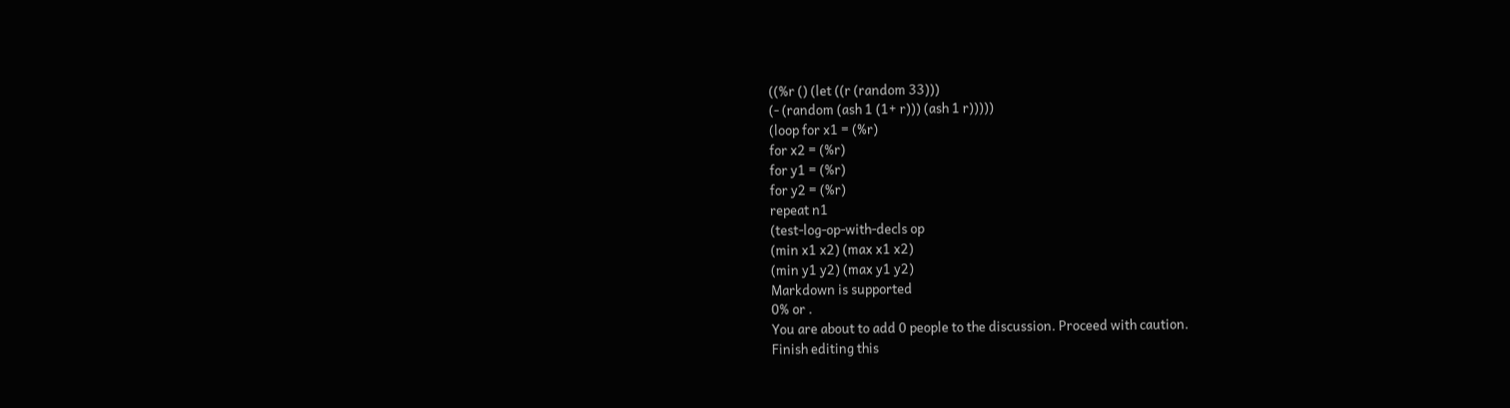((%r () (let ((r (random 33)))
(- (random (ash 1 (1+ r))) (ash 1 r)))))
(loop for x1 = (%r)
for x2 = (%r)
for y1 = (%r)
for y2 = (%r)
repeat n1
(test-log-op-with-decls op
(min x1 x2) (max x1 x2)
(min y1 y2) (max y1 y2)
Markdown is supported
0% or .
You are about to add 0 people to the discussion. Proceed with caution.
Finish editing this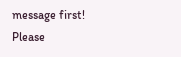message first!
Please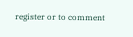register or to comment